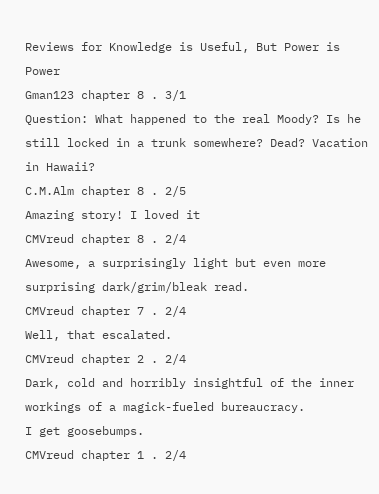Reviews for Knowledge is Useful, But Power is Power
Gman123 chapter 8 . 3/1
Question: What happened to the real Moody? Is he still locked in a trunk somewhere? Dead? Vacation in Hawaii?
C.M.Alm chapter 8 . 2/5
Amazing story! I loved it
CMVreud chapter 8 . 2/4
Awesome, a surprisingly light but even more surprising dark/grim/bleak read.
CMVreud chapter 7 . 2/4
Well, that escalated.
CMVreud chapter 2 . 2/4
Dark, cold and horribly insightful of the inner workings of a magick-fueled bureaucracy.
I get goosebumps.
CMVreud chapter 1 . 2/4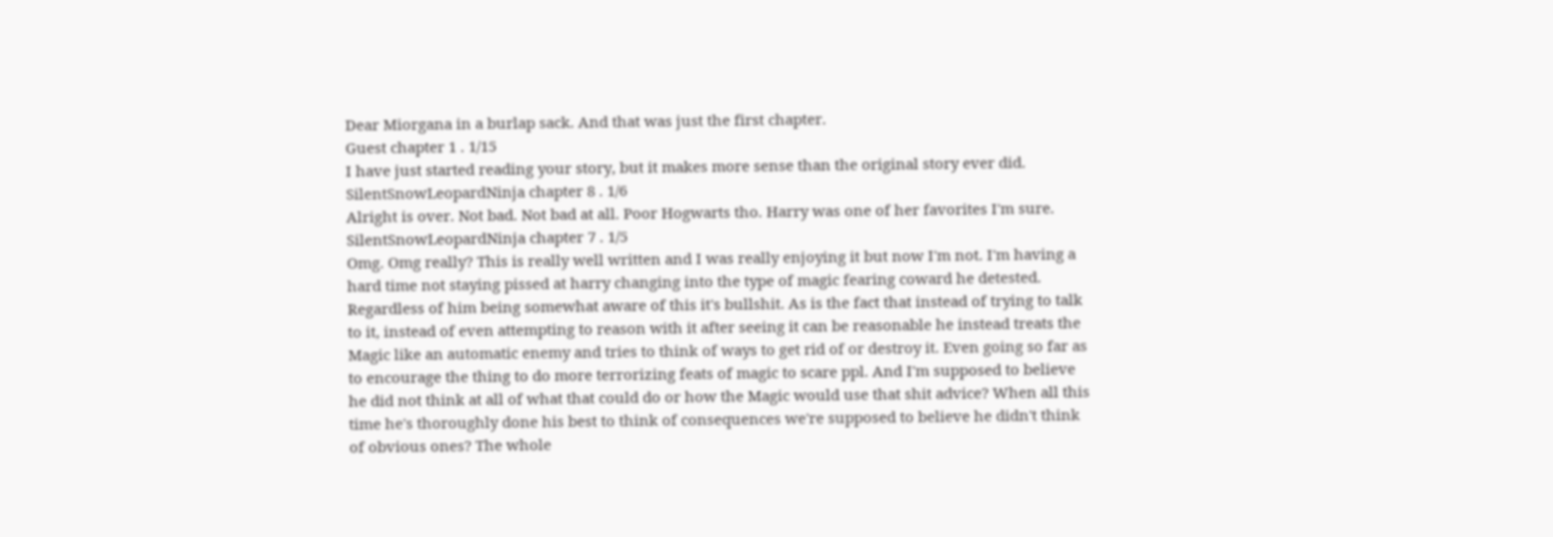Dear Miorgana in a burlap sack. And that was just the first chapter.
Guest chapter 1 . 1/15
I have just started reading your story, but it makes more sense than the original story ever did.
SilentSnowLeopardNinja chapter 8 . 1/6
Alright is over. Not bad. Not bad at all. Poor Hogwarts tho. Harry was one of her favorites I'm sure.
SilentSnowLeopardNinja chapter 7 . 1/5
Omg. Omg really? This is really well written and I was really enjoying it but now I'm not. I'm having a hard time not staying pissed at harry changing into the type of magic fearing coward he detested. Regardless of him being somewhat aware of this it's bullshit. As is the fact that instead of trying to talk to it, instead of even attempting to reason with it after seeing it can be reasonable he instead treats the Magic like an automatic enemy and tries to think of ways to get rid of or destroy it. Even going so far as to encourage the thing to do more terrorizing feats of magic to scare ppl. And I'm supposed to believe he did not think at all of what that could do or how the Magic would use that shit advice? When all this time he's thoroughly done his best to think of consequences we're supposed to believe he didn't think of obvious ones? The whole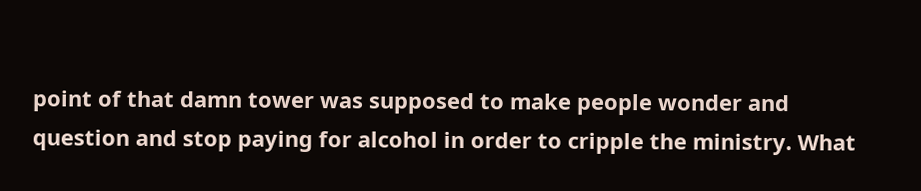point of that damn tower was supposed to make people wonder and question and stop paying for alcohol in order to cripple the ministry. What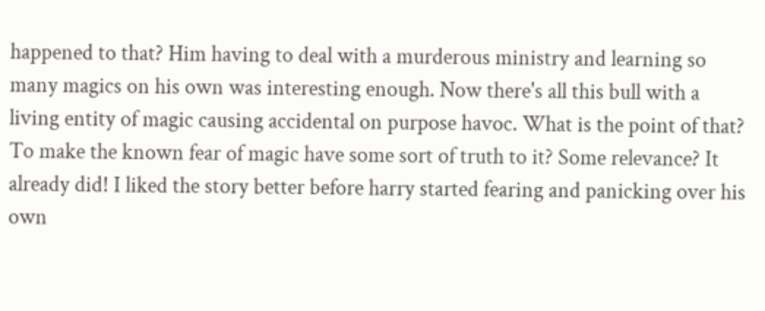happened to that? Him having to deal with a murderous ministry and learning so many magics on his own was interesting enough. Now there's all this bull with a living entity of magic causing accidental on purpose havoc. What is the point of that? To make the known fear of magic have some sort of truth to it? Some relevance? It already did! I liked the story better before harry started fearing and panicking over his own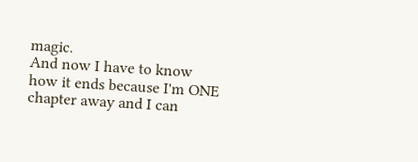magic.
And now I have to know how it ends because I'm ONE chapter away and I can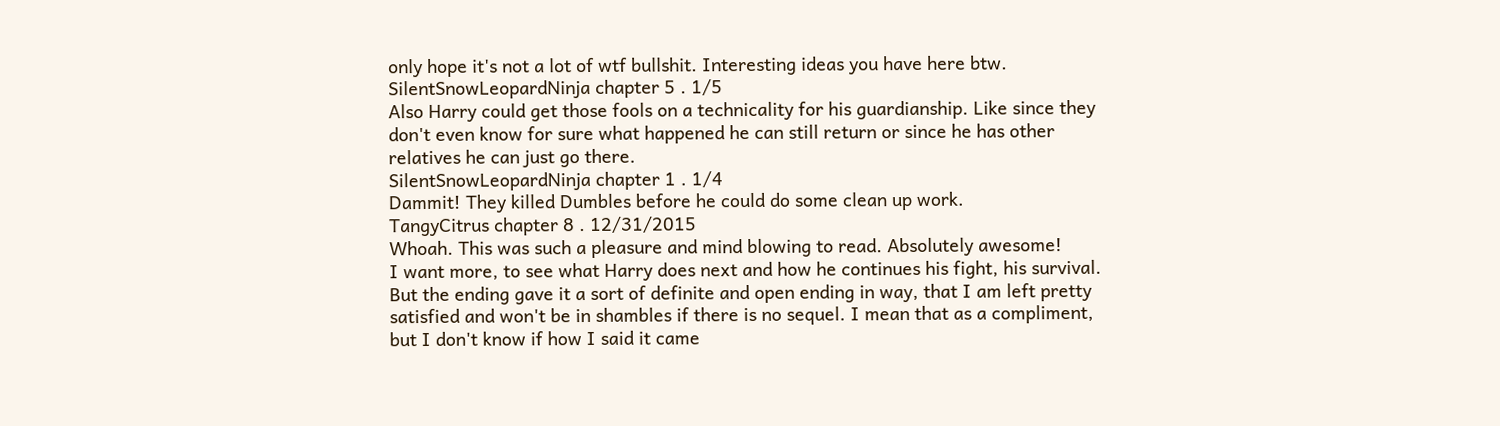only hope it's not a lot of wtf bullshit. Interesting ideas you have here btw.
SilentSnowLeopardNinja chapter 5 . 1/5
Also Harry could get those fools on a technicality for his guardianship. Like since they don't even know for sure what happened he can still return or since he has other relatives he can just go there.
SilentSnowLeopardNinja chapter 1 . 1/4
Dammit! They killed Dumbles before he could do some clean up work.
TangyCitrus chapter 8 . 12/31/2015
Whoah. This was such a pleasure and mind blowing to read. Absolutely awesome!
I want more, to see what Harry does next and how he continues his fight, his survival. But the ending gave it a sort of definite and open ending in way, that I am left pretty satisfied and won't be in shambles if there is no sequel. I mean that as a compliment, but I don't know if how I said it came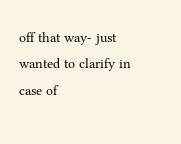off that way- just wanted to clarify in case of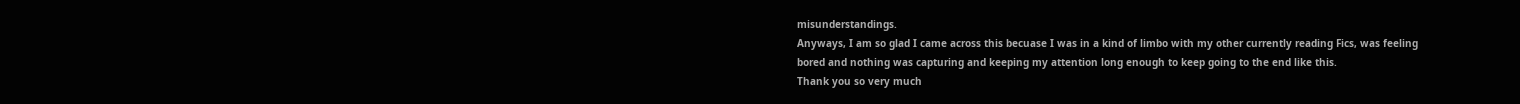misunderstandings.
Anyways, I am so glad I came across this becuase I was in a kind of limbo with my other currently reading Fics, was feeling bored and nothing was capturing and keeping my attention long enough to keep going to the end like this.
Thank you so very much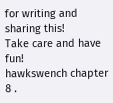for writing and sharing this!
Take care and have fun!
hawkswench chapter 8 .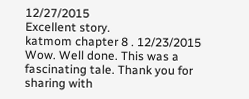12/27/2015
Excellent story.
katmom chapter 8 . 12/23/2015
Wow. Well done. This was a fascinating tale. Thank you for sharing with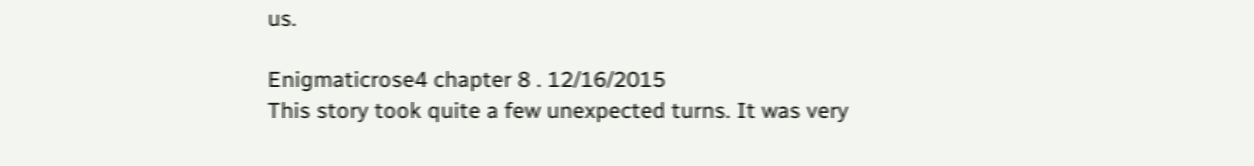us.

Enigmaticrose4 chapter 8 . 12/16/2015
This story took quite a few unexpected turns. It was very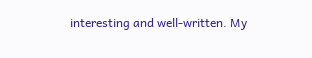interesting and well-written. My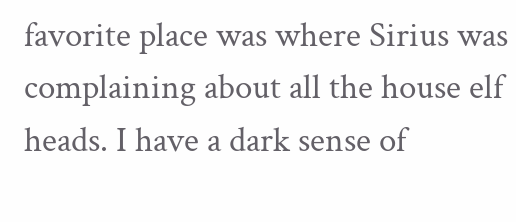favorite place was where Sirius was complaining about all the house elf heads. I have a dark sense of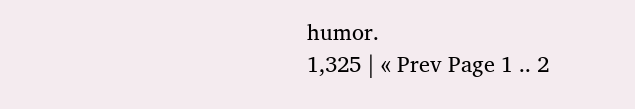humor.
1,325 | « Prev Page 1 .. 2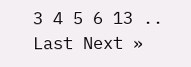3 4 5 6 13 .. Last Next »